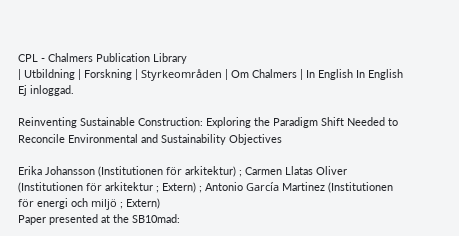CPL - Chalmers Publication Library
| Utbildning | Forskning | Styrkeområden | Om Chalmers | In English In English Ej inloggad.

Reinventing Sustainable Construction: Exploring the Paradigm Shift Needed to Reconcile Environmental and Sustainability Objectives

Erika Johansson (Institutionen för arkitektur) ; Carmen Llatas Oliver (Institutionen för arkitektur ; Extern) ; Antonio García Martinez (Institutionen för energi och miljö ; Extern)
Paper presented at the SB10mad: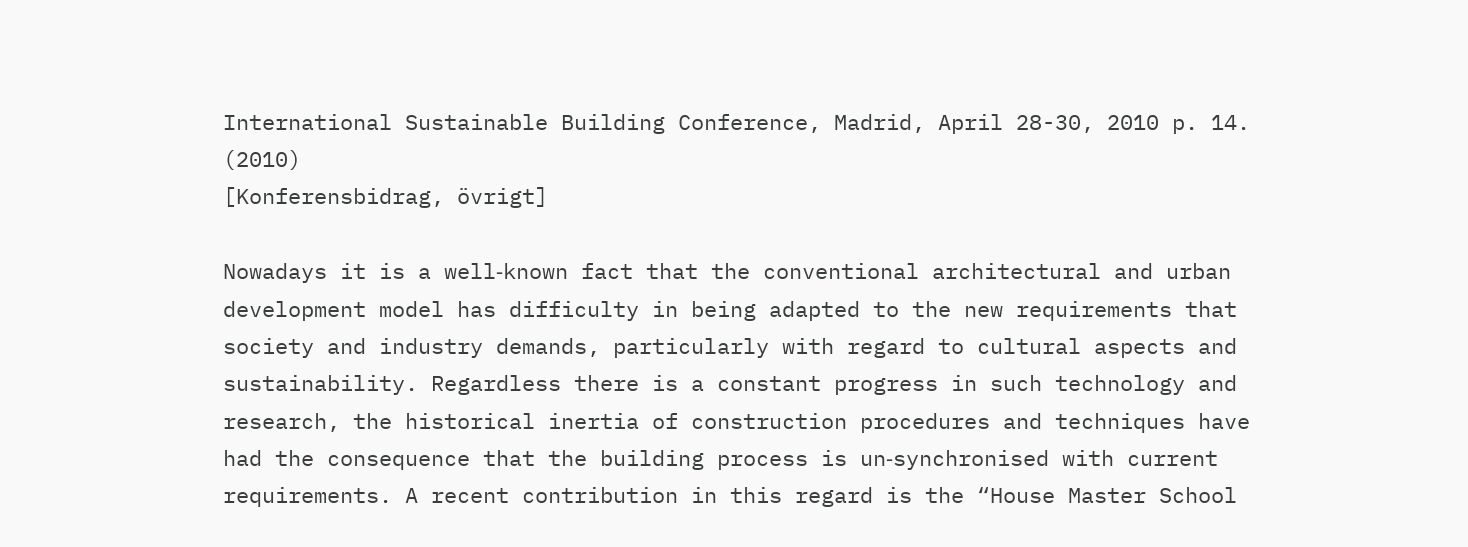International Sustainable Building Conference, Madrid, April 28-30, 2010 p. 14. (2010)
[Konferensbidrag, övrigt]

Nowadays it is a well‐known fact that the conventional architectural and urban development model has difficulty in being adapted to the new requirements that society and industry demands, particularly with regard to cultural aspects and sustainability. Regardless there is a constant progress in such technology and research, the historical inertia of construction procedures and techniques have had the consequence that the building process is un‐synchronised with current requirements. A recent contribution in this regard is the “House Master School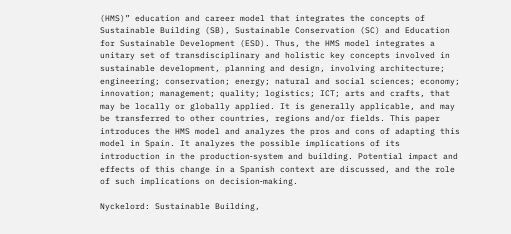(HMS)” education and career model that integrates the concepts of Sustainable Building (SB), Sustainable Conservation (SC) and Education for Sustainable Development (ESD). Thus, the HMS model integrates a unitary set of transdisciplinary and holistic key concepts involved in sustainable development, planning and design, involving architecture; engineering; conservation; energy; natural and social sciences; economy; innovation; management; quality; logistics; ICT; arts and crafts, that may be locally or globally applied. It is generally applicable, and may be transferred to other countries, regions and/or fields. This paper introduces the HMS model and analyzes the pros and cons of adapting this model in Spain. It analyzes the possible implications of its introduction in the production‐system and building. Potential impact and effects of this change in a Spanish context are discussed, and the role of such implications on decision‐making.

Nyckelord: Sustainable Building,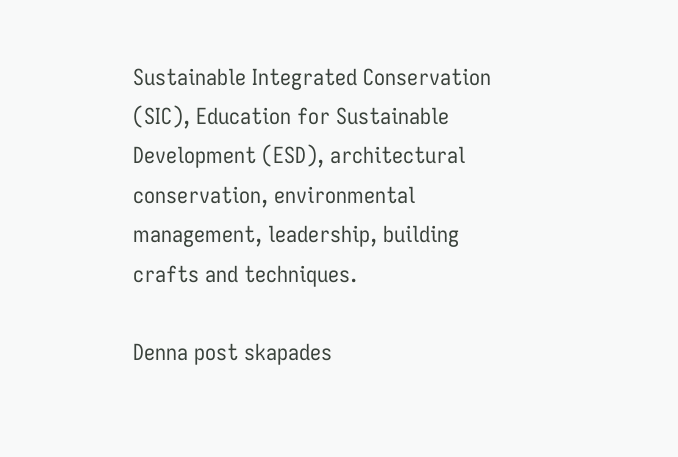Sustainable Integrated Conservation (SIC), Education for Sustainable Development (ESD), architectural conservation, environmental management, leadership, building crafts and techniques.

Denna post skapades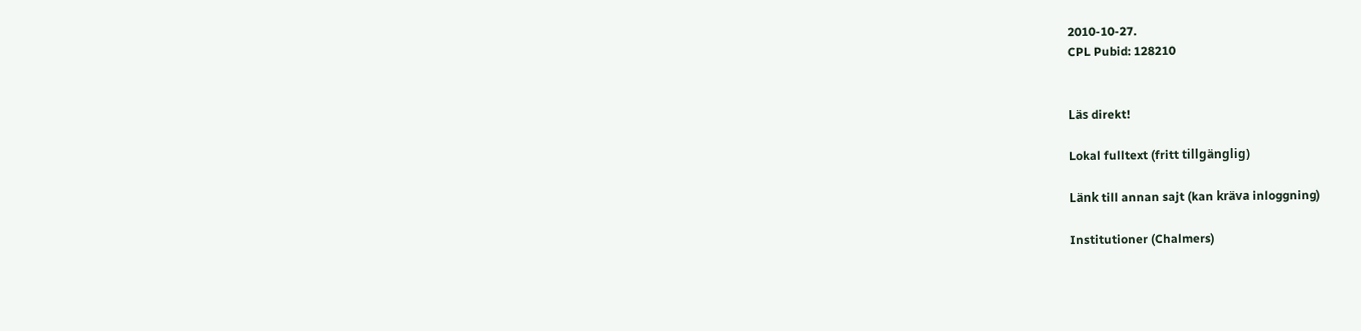2010-10-27.
CPL Pubid: 128210


Läs direkt!

Lokal fulltext (fritt tillgänglig)

Länk till annan sajt (kan kräva inloggning)

Institutioner (Chalmers)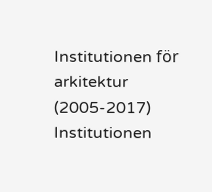Institutionen för arkitektur (2005-2017)
Institutionen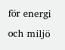för energi och miljö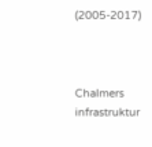(2005-2017)



Chalmers infrastruktur